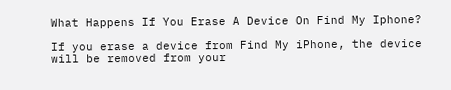What Happens If You Erase A Device On Find My Iphone?

If you erase a device from Find My iPhone, the device will be removed from your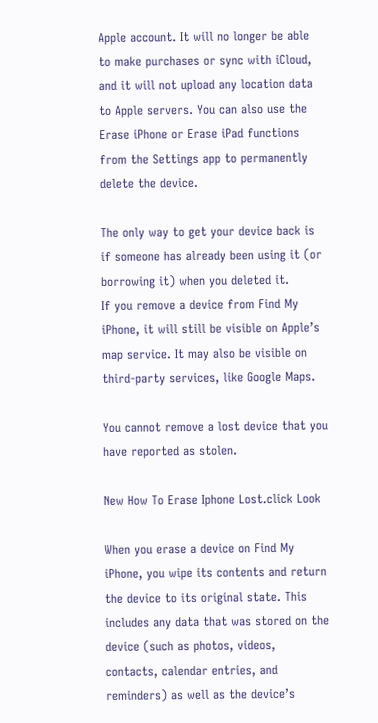Apple account. It will no longer be able to make purchases or sync with iCloud, and it will not upload any location data to Apple servers. You can also use the Erase iPhone or Erase iPad functions from the Settings app to permanently delete the device.

The only way to get your device back is if someone has already been using it (or borrowing it) when you deleted it.
If you remove a device from Find My iPhone, it will still be visible on Apple’s map service. It may also be visible on third-party services, like Google Maps.

You cannot remove a lost device that you have reported as stolen.

New How To Erase Iphone Lost.click Look

When you erase a device on Find My iPhone, you wipe its contents and return the device to its original state. This includes any data that was stored on the device (such as photos, videos, contacts, calendar entries, and reminders) as well as the device’s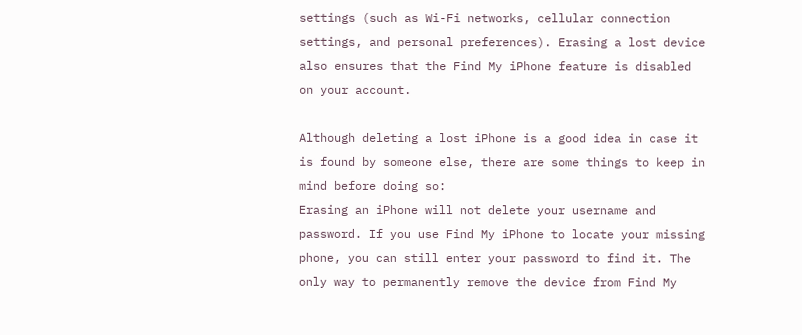settings (such as Wi-Fi networks, cellular connection settings, and personal preferences). Erasing a lost device also ensures that the Find My iPhone feature is disabled on your account.

Although deleting a lost iPhone is a good idea in case it is found by someone else, there are some things to keep in mind before doing so:
Erasing an iPhone will not delete your username and password. If you use Find My iPhone to locate your missing phone, you can still enter your password to find it. The only way to permanently remove the device from Find My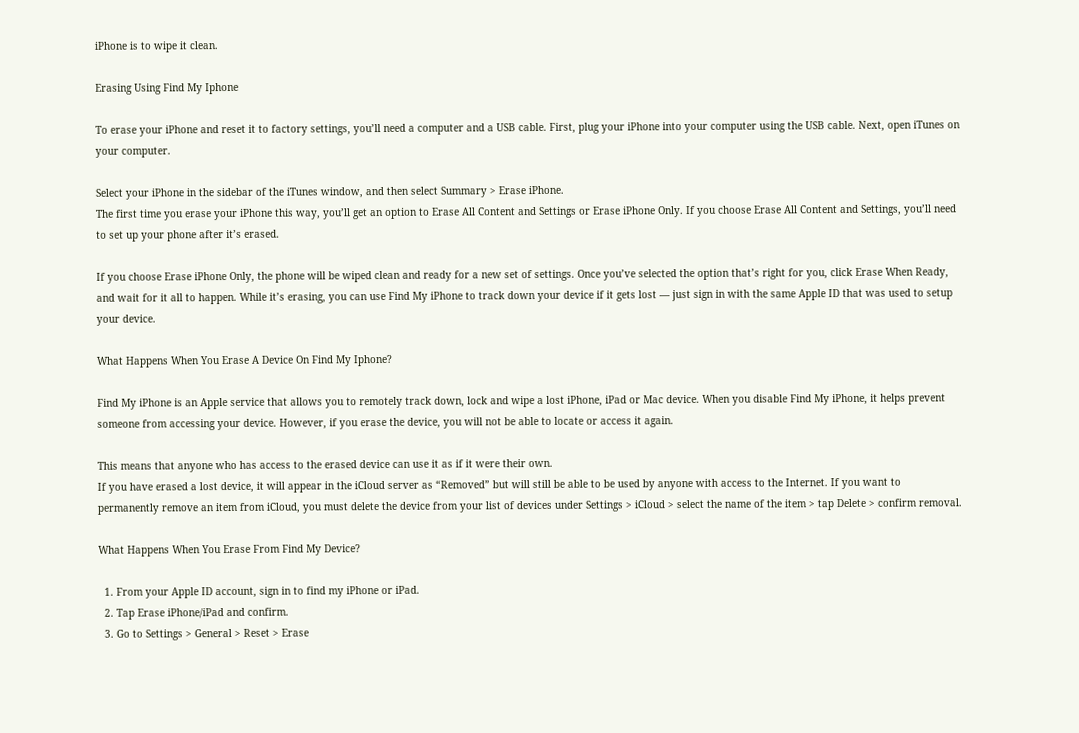iPhone is to wipe it clean.

Erasing Using Find My Iphone

To erase your iPhone and reset it to factory settings, you’ll need a computer and a USB cable. First, plug your iPhone into your computer using the USB cable. Next, open iTunes on your computer.

Select your iPhone in the sidebar of the iTunes window, and then select Summary > Erase iPhone.
The first time you erase your iPhone this way, you’ll get an option to Erase All Content and Settings or Erase iPhone Only. If you choose Erase All Content and Settings, you’ll need to set up your phone after it’s erased.

If you choose Erase iPhone Only, the phone will be wiped clean and ready for a new set of settings. Once you’ve selected the option that’s right for you, click Erase When Ready, and wait for it all to happen. While it’s erasing, you can use Find My iPhone to track down your device if it gets lost — just sign in with the same Apple ID that was used to setup your device.

What Happens When You Erase A Device On Find My Iphone?

Find My iPhone is an Apple service that allows you to remotely track down, lock and wipe a lost iPhone, iPad or Mac device. When you disable Find My iPhone, it helps prevent someone from accessing your device. However, if you erase the device, you will not be able to locate or access it again.

This means that anyone who has access to the erased device can use it as if it were their own.
If you have erased a lost device, it will appear in the iCloud server as “Removed” but will still be able to be used by anyone with access to the Internet. If you want to permanently remove an item from iCloud, you must delete the device from your list of devices under Settings > iCloud > select the name of the item > tap Delete > confirm removal.

What Happens When You Erase From Find My Device?

  1. From your Apple ID account, sign in to find my iPhone or iPad.
  2. Tap Erase iPhone/iPad and confirm.
  3. Go to Settings > General > Reset > Erase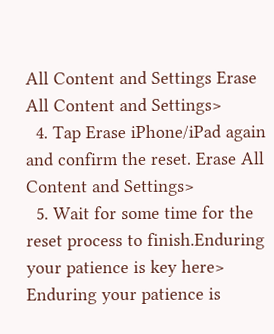All Content and Settings Erase All Content and Settings>
  4. Tap Erase iPhone/iPad again and confirm the reset. Erase All Content and Settings>
  5. Wait for some time for the reset process to finish.Enduring your patience is key here> Enduring your patience is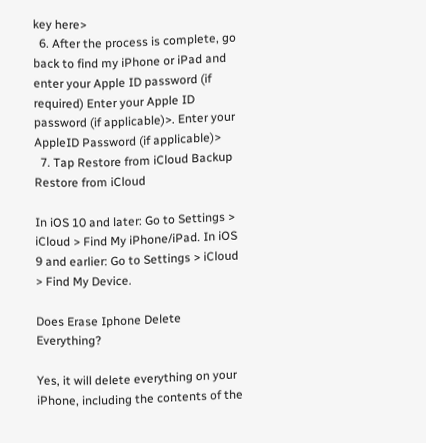key here>
  6. After the process is complete, go back to find my iPhone or iPad and enter your Apple ID password (if required) Enter your Apple ID password (if applicable)>. Enter your AppleID Password (if applicable)>
  7. Tap Restore from iCloud Backup Restore from iCloud

In iOS 10 and later: Go to Settings > iCloud > Find My iPhone/iPad. In iOS 9 and earlier: Go to Settings > iCloud > Find My Device.

Does Erase Iphone Delete Everything?

Yes, it will delete everything on your iPhone, including the contents of the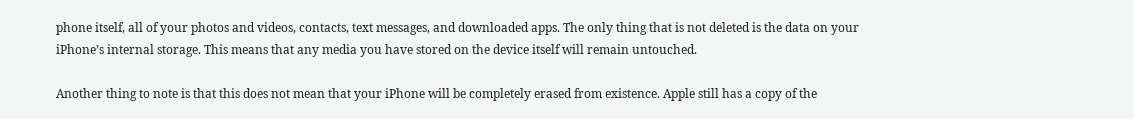phone itself, all of your photos and videos, contacts, text messages, and downloaded apps. The only thing that is not deleted is the data on your iPhone’s internal storage. This means that any media you have stored on the device itself will remain untouched.

Another thing to note is that this does not mean that your iPhone will be completely erased from existence. Apple still has a copy of the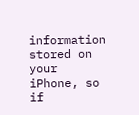information stored on your iPhone, so if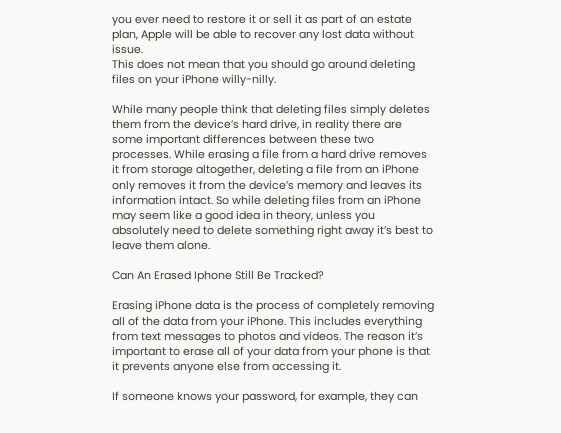you ever need to restore it or sell it as part of an estate plan, Apple will be able to recover any lost data without issue.
This does not mean that you should go around deleting files on your iPhone willy-nilly.

While many people think that deleting files simply deletes them from the device’s hard drive, in reality there are some important differences between these two processes. While erasing a file from a hard drive removes it from storage altogether, deleting a file from an iPhone only removes it from the device’s memory and leaves its information intact. So while deleting files from an iPhone may seem like a good idea in theory, unless you absolutely need to delete something right away it’s best to leave them alone.

Can An Erased Iphone Still Be Tracked?

Erasing iPhone data is the process of completely removing all of the data from your iPhone. This includes everything from text messages to photos and videos. The reason it’s important to erase all of your data from your phone is that it prevents anyone else from accessing it.

If someone knows your password, for example, they can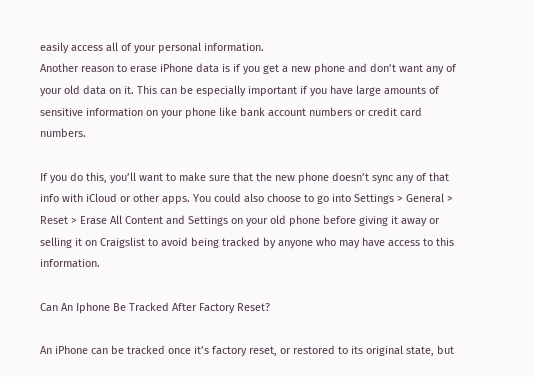easily access all of your personal information.
Another reason to erase iPhone data is if you get a new phone and don’t want any of your old data on it. This can be especially important if you have large amounts of sensitive information on your phone like bank account numbers or credit card numbers.

If you do this, you’ll want to make sure that the new phone doesn’t sync any of that info with iCloud or other apps. You could also choose to go into Settings > General > Reset > Erase All Content and Settings on your old phone before giving it away or selling it on Craigslist to avoid being tracked by anyone who may have access to this information.

Can An Iphone Be Tracked After Factory Reset?

An iPhone can be tracked once it’s factory reset, or restored to its original state, but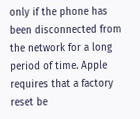only if the phone has been disconnected from the network for a long period of time. Apple requires that a factory reset be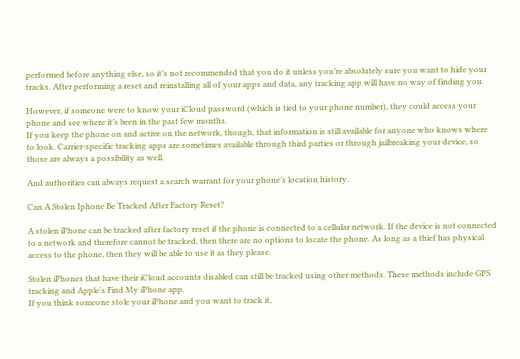performed before anything else, so it’s not recommended that you do it unless you’re absolutely sure you want to hide your tracks. After performing a reset and reinstalling all of your apps and data, any tracking app will have no way of finding you.

However, if someone were to know your iCloud password (which is tied to your phone number), they could access your phone and see where it’s been in the past few months.
If you keep the phone on and active on the network, though, that information is still available for anyone who knows where to look. Carrier-specific tracking apps are sometimes available through third parties or through jailbreaking your device, so those are always a possibility as well.

And authorities can always request a search warrant for your phone’s location history.

Can A Stolen Iphone Be Tracked After Factory Reset?

A stolen iPhone can be tracked after factory reset if the phone is connected to a cellular network. If the device is not connected to a network and therefore cannot be tracked, then there are no options to locate the phone. As long as a thief has physical access to the phone, then they will be able to use it as they please.

Stolen iPhones that have their iCloud accounts disabled can still be tracked using other methods. These methods include GPS tracking and Apple’s Find My iPhone app.
If you think someone stole your iPhone and you want to track it,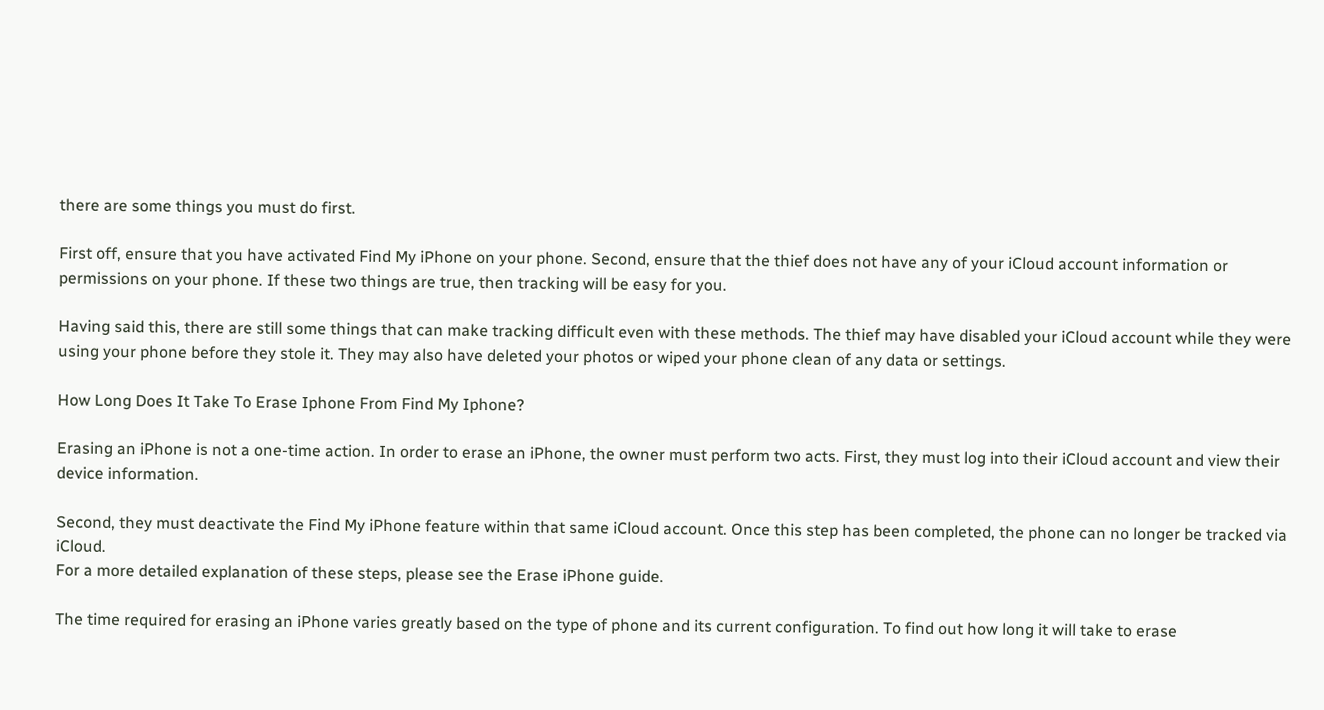there are some things you must do first.

First off, ensure that you have activated Find My iPhone on your phone. Second, ensure that the thief does not have any of your iCloud account information or permissions on your phone. If these two things are true, then tracking will be easy for you.

Having said this, there are still some things that can make tracking difficult even with these methods. The thief may have disabled your iCloud account while they were using your phone before they stole it. They may also have deleted your photos or wiped your phone clean of any data or settings.

How Long Does It Take To Erase Iphone From Find My Iphone?

Erasing an iPhone is not a one-time action. In order to erase an iPhone, the owner must perform two acts. First, they must log into their iCloud account and view their device information.

Second, they must deactivate the Find My iPhone feature within that same iCloud account. Once this step has been completed, the phone can no longer be tracked via iCloud.
For a more detailed explanation of these steps, please see the Erase iPhone guide.

The time required for erasing an iPhone varies greatly based on the type of phone and its current configuration. To find out how long it will take to erase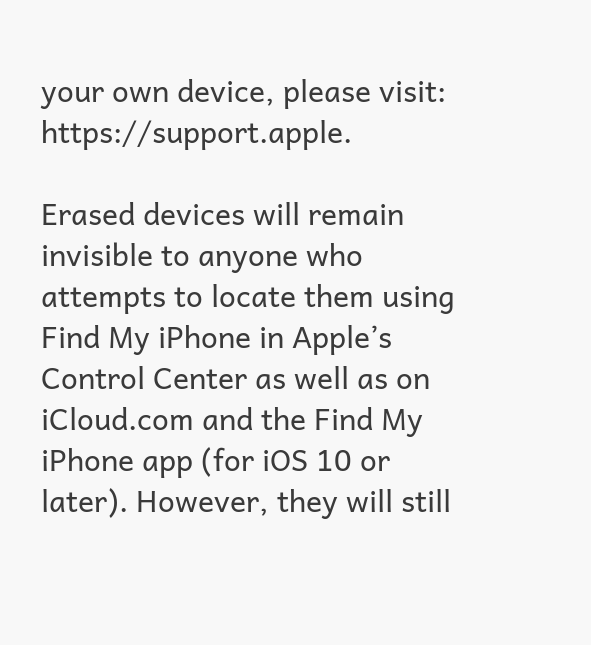your own device, please visit: https://support.apple.

Erased devices will remain invisible to anyone who attempts to locate them using Find My iPhone in Apple’s Control Center as well as on iCloud.com and the Find My iPhone app (for iOS 10 or later). However, they will still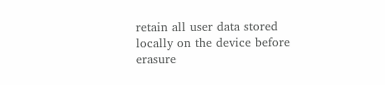retain all user data stored locally on the device before erasure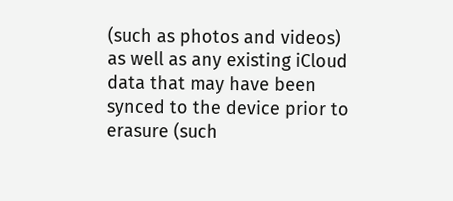(such as photos and videos) as well as any existing iCloud data that may have been synced to the device prior to erasure (such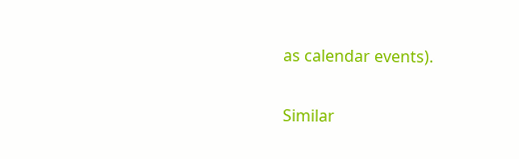as calendar events).

Similar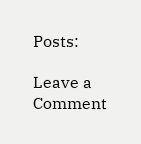Posts:

Leave a Comment